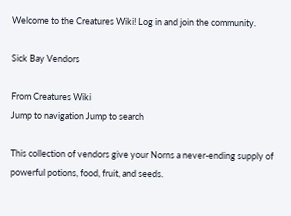Welcome to the Creatures Wiki! Log in and join the community.

Sick Bay Vendors

From Creatures Wiki
Jump to navigation Jump to search

This collection of vendors give your Norns a never-ending supply of powerful potions, food, fruit, and seeds.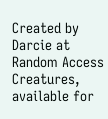Created by Darcie at Random Access Creatures, available for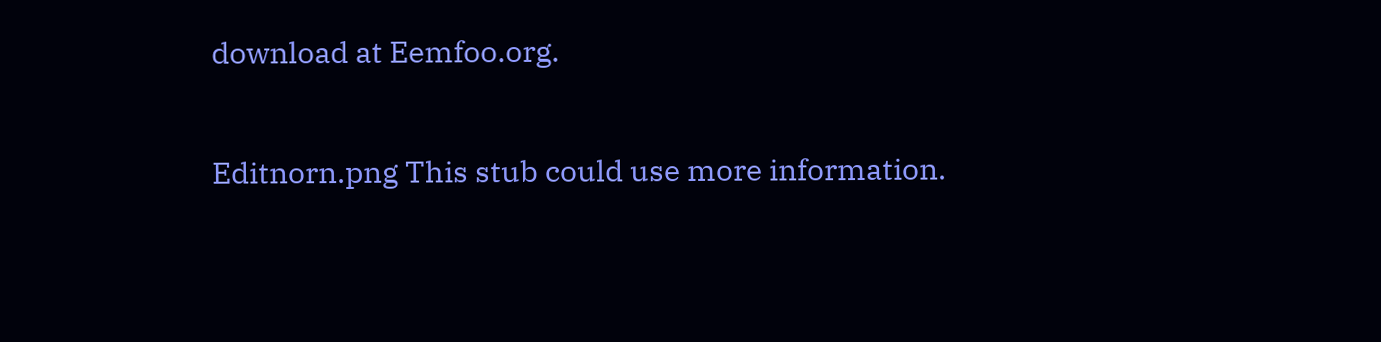download at Eemfoo.org.

Editnorn.png This stub could use more information.